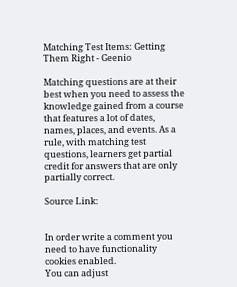Matching Test Items: Getting Them Right - Geenio

Matching questions are at their best when you need to assess the knowledge gained from a course that features a lot of dates, names, places, and events. As a rule, with matching test questions, learners get partial credit for answers that are only partially correct.

Source Link:


In order write a comment you need to have functionality cookies enabled.
You can adjust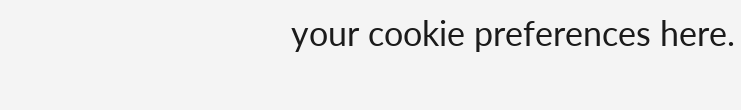your cookie preferences here.